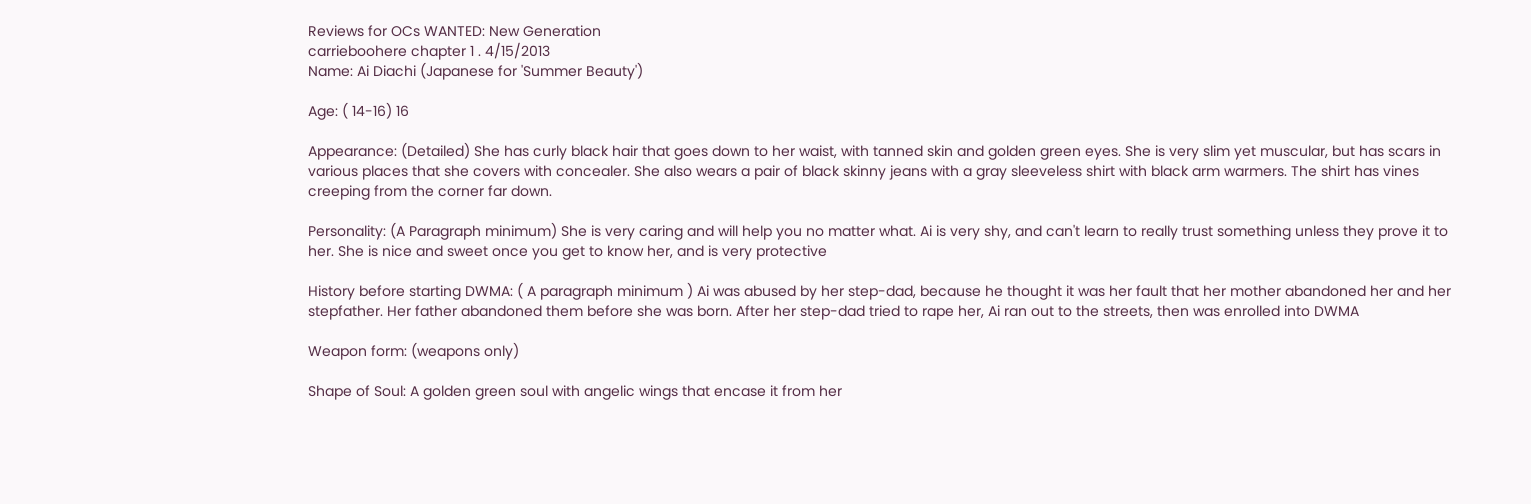Reviews for OCs WANTED: New Generation
carrieboohere chapter 1 . 4/15/2013
Name: Ai Diachi (Japanese for 'Summer Beauty')

Age: ( 14-16) 16

Appearance: (Detailed) She has curly black hair that goes down to her waist, with tanned skin and golden green eyes. She is very slim yet muscular, but has scars in various places that she covers with concealer. She also wears a pair of black skinny jeans with a gray sleeveless shirt with black arm warmers. The shirt has vines creeping from the corner far down.

Personality: (A Paragraph minimum) She is very caring and will help you no matter what. Ai is very shy, and can't learn to really trust something unless they prove it to her. She is nice and sweet once you get to know her, and is very protective

History before starting DWMA: ( A paragraph minimum ) Ai was abused by her step-dad, because he thought it was her fault that her mother abandoned her and her stepfather. Her father abandoned them before she was born. After her step-dad tried to rape her, Ai ran out to the streets, then was enrolled into DWMA

Weapon form: (weapons only)

Shape of Soul: A golden green soul with angelic wings that encase it from her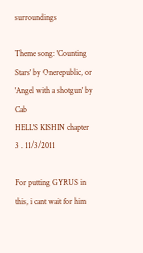surroundings

Theme song: 'Counting Stars' by Onerepublic, or 'Angel with a shotgun' by Cab
HELL'S KISHIN chapter 3 . 11/3/2011

For putting GYRUS in this, i cant wait for him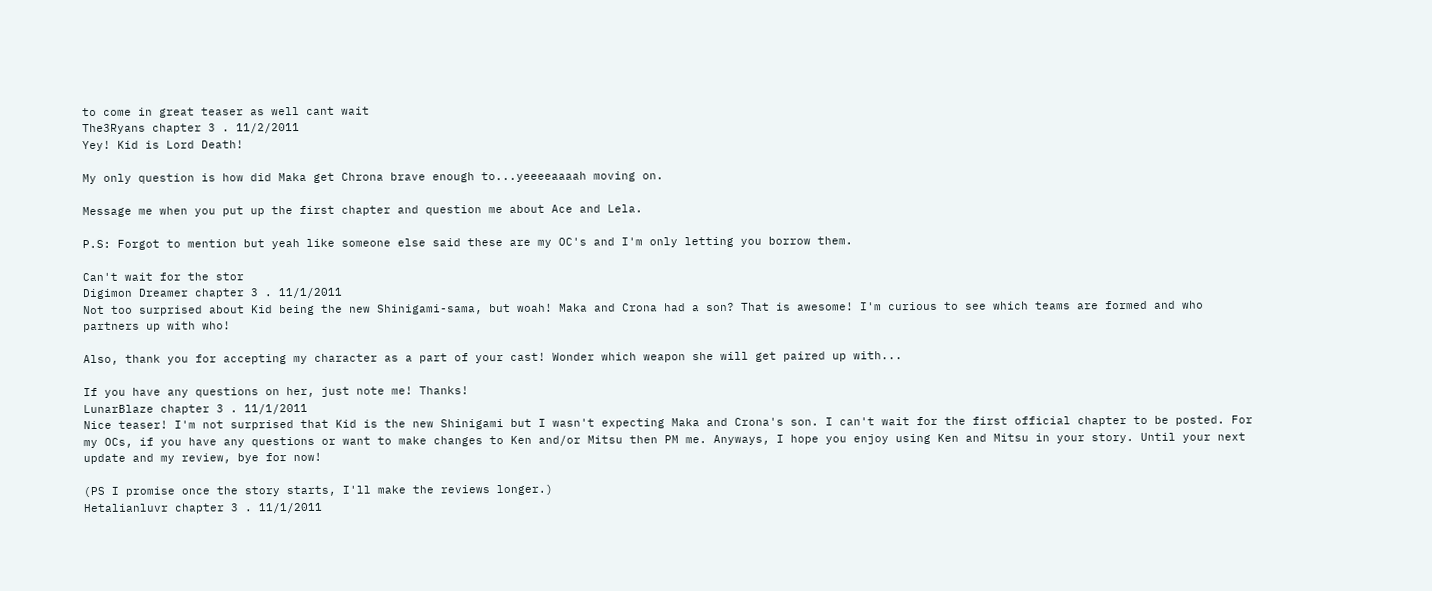to come in great teaser as well cant wait
The3Ryans chapter 3 . 11/2/2011
Yey! Kid is Lord Death!

My only question is how did Maka get Chrona brave enough to...yeeeeaaaah moving on.

Message me when you put up the first chapter and question me about Ace and Lela.

P.S: Forgot to mention but yeah like someone else said these are my OC's and I'm only letting you borrow them.

Can't wait for the stor
Digimon Dreamer chapter 3 . 11/1/2011
Not too surprised about Kid being the new Shinigami-sama, but woah! Maka and Crona had a son? That is awesome! I'm curious to see which teams are formed and who partners up with who!

Also, thank you for accepting my character as a part of your cast! Wonder which weapon she will get paired up with...

If you have any questions on her, just note me! Thanks!
LunarBlaze chapter 3 . 11/1/2011
Nice teaser! I'm not surprised that Kid is the new Shinigami but I wasn't expecting Maka and Crona's son. I can't wait for the first official chapter to be posted. For my OCs, if you have any questions or want to make changes to Ken and/or Mitsu then PM me. Anyways, I hope you enjoy using Ken and Mitsu in your story. Until your next update and my review, bye for now!

(PS I promise once the story starts, I'll make the reviews longer.)
Hetalianluvr chapter 3 . 11/1/2011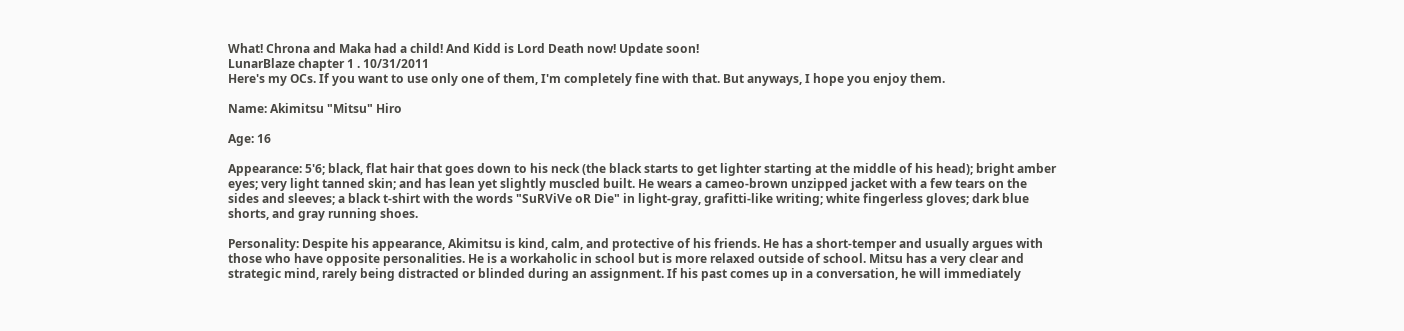What! Chrona and Maka had a child! And Kidd is Lord Death now! Update soon!
LunarBlaze chapter 1 . 10/31/2011
Here's my OCs. If you want to use only one of them, I'm completely fine with that. But anyways, I hope you enjoy them.

Name: Akimitsu "Mitsu" Hiro

Age: 16

Appearance: 5'6; black, flat hair that goes down to his neck (the black starts to get lighter starting at the middle of his head); bright amber eyes; very light tanned skin; and has lean yet slightly muscled built. He wears a cameo-brown unzipped jacket with a few tears on the sides and sleeves; a black t-shirt with the words "SuRViVe oR Die" in light-gray, grafitti-like writing; white fingerless gloves; dark blue shorts, and gray running shoes.

Personality: Despite his appearance, Akimitsu is kind, calm, and protective of his friends. He has a short-temper and usually argues with those who have opposite personalities. He is a workaholic in school but is more relaxed outside of school. Mitsu has a very clear and strategic mind, rarely being distracted or blinded during an assignment. If his past comes up in a conversation, he will immediately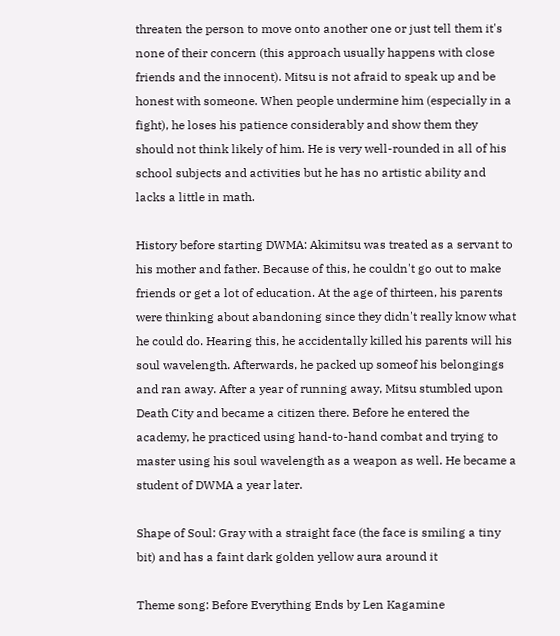threaten the person to move onto another one or just tell them it's none of their concern (this approach usually happens with close friends and the innocent). Mitsu is not afraid to speak up and be honest with someone. When people undermine him (especially in a fight), he loses his patience considerably and show them they should not think likely of him. He is very well-rounded in all of his school subjects and activities but he has no artistic ability and lacks a little in math.

History before starting DWMA: Akimitsu was treated as a servant to his mother and father. Because of this, he couldn't go out to make friends or get a lot of education. At the age of thirteen, his parents were thinking about abandoning since they didn't really know what he could do. Hearing this, he accidentally killed his parents will his soul wavelength. Afterwards, he packed up someof his belongings and ran away. After a year of running away, Mitsu stumbled upon Death City and became a citizen there. Before he entered the academy, he practiced using hand-to-hand combat and trying to master using his soul wavelength as a weapon as well. He became a student of DWMA a year later.

Shape of Soul: Gray with a straight face (the face is smiling a tiny bit) and has a faint dark golden yellow aura around it

Theme song: Before Everything Ends by Len Kagamine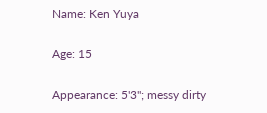Name: Ken Yuya

Age: 15

Appearance: 5'3"; messy dirty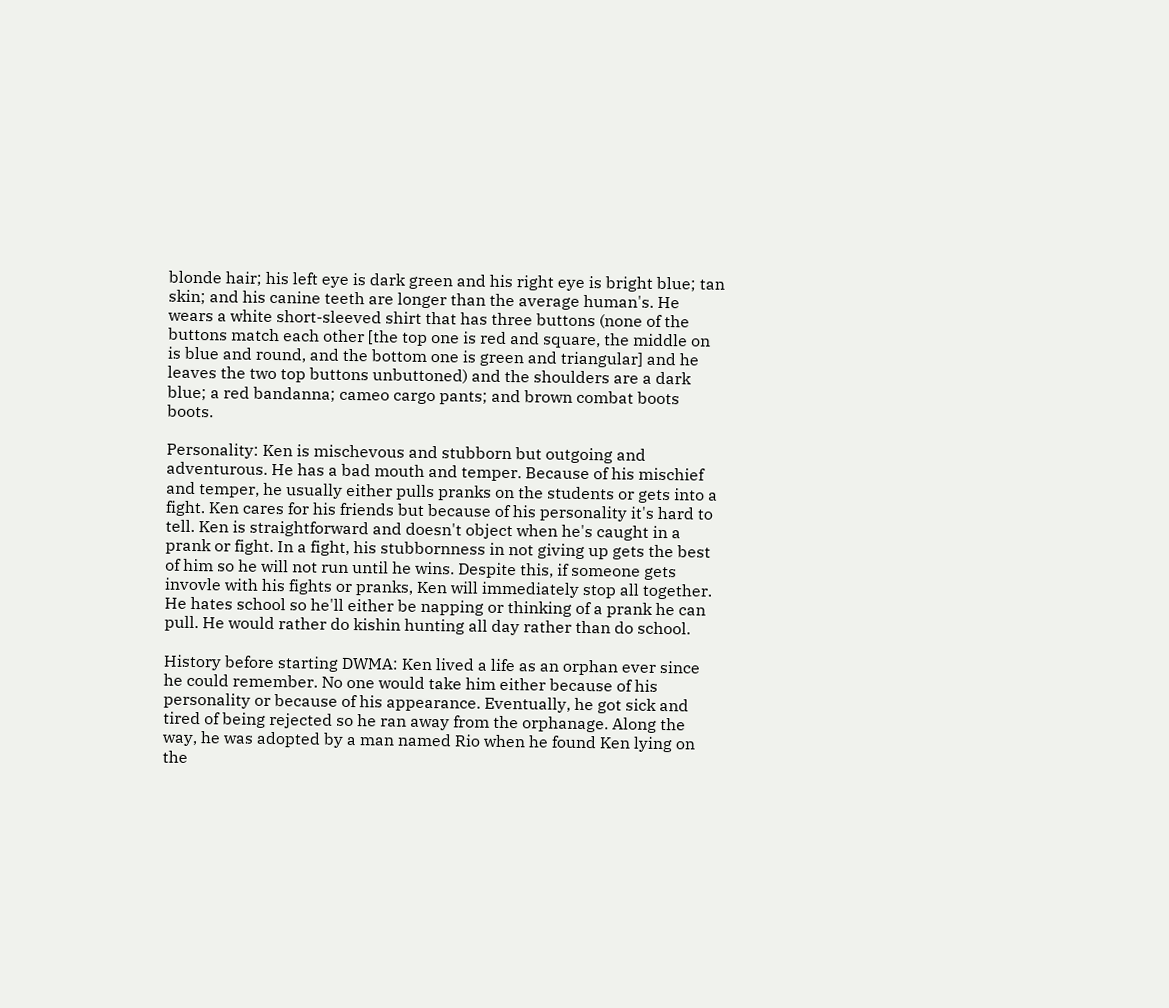blonde hair; his left eye is dark green and his right eye is bright blue; tan skin; and his canine teeth are longer than the average human's. He wears a white short-sleeved shirt that has three buttons (none of the buttons match each other [the top one is red and square, the middle on is blue and round, and the bottom one is green and triangular] and he leaves the two top buttons unbuttoned) and the shoulders are a dark blue; a red bandanna; cameo cargo pants; and brown combat boots boots.

Personality: Ken is mischevous and stubborn but outgoing and adventurous. He has a bad mouth and temper. Because of his mischief and temper, he usually either pulls pranks on the students or gets into a fight. Ken cares for his friends but because of his personality it's hard to tell. Ken is straightforward and doesn't object when he's caught in a prank or fight. In a fight, his stubbornness in not giving up gets the best of him so he will not run until he wins. Despite this, if someone gets invovle with his fights or pranks, Ken will immediately stop all together. He hates school so he'll either be napping or thinking of a prank he can pull. He would rather do kishin hunting all day rather than do school.

History before starting DWMA: Ken lived a life as an orphan ever since he could remember. No one would take him either because of his personality or because of his appearance. Eventually, he got sick and tired of being rejected so he ran away from the orphanage. Along the way, he was adopted by a man named Rio when he found Ken lying on the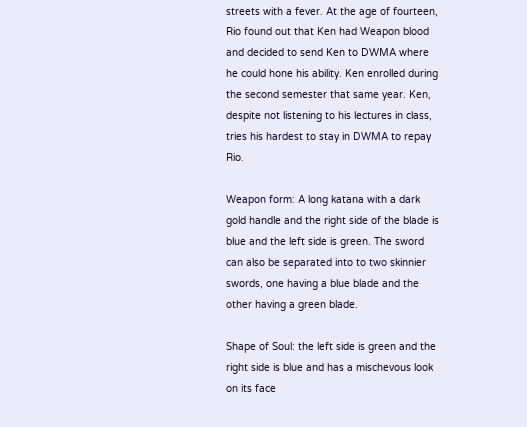streets with a fever. At the age of fourteen, Rio found out that Ken had Weapon blood and decided to send Ken to DWMA where he could hone his ability. Ken enrolled during the second semester that same year. Ken, despite not listening to his lectures in class, tries his hardest to stay in DWMA to repay Rio.

Weapon form: A long katana with a dark gold handle and the right side of the blade is blue and the left side is green. The sword can also be separated into to two skinnier swords, one having a blue blade and the other having a green blade.

Shape of Soul: the left side is green and the right side is blue and has a mischevous look on its face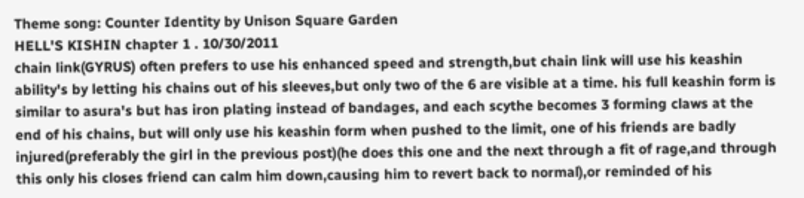Theme song: Counter Identity by Unison Square Garden
HELL'S KISHIN chapter 1 . 10/30/2011
chain link(GYRUS) often prefers to use his enhanced speed and strength,but chain link will use his keashin ability's by letting his chains out of his sleeves,but only two of the 6 are visible at a time. his full keashin form is similar to asura's but has iron plating instead of bandages, and each scythe becomes 3 forming claws at the end of his chains, but will only use his keashin form when pushed to the limit, one of his friends are badly injured(preferably the girl in the previous post)(he does this one and the next through a fit of rage,and through this only his closes friend can calm him down,causing him to revert back to normal),or reminded of his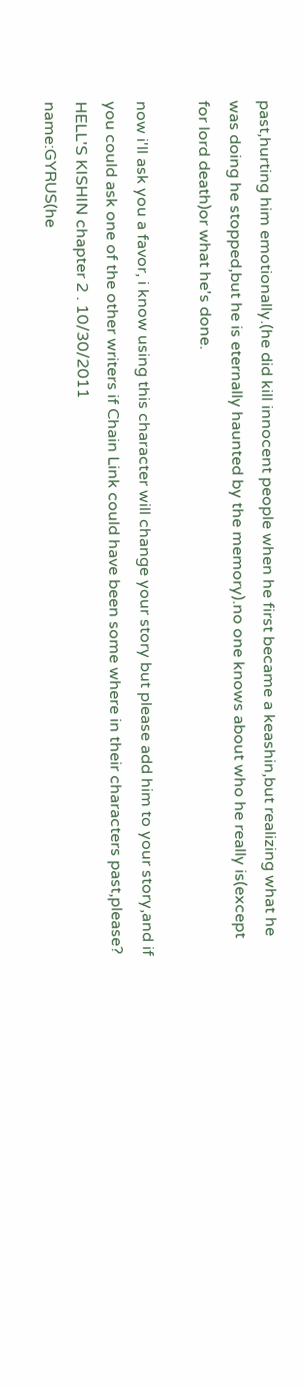past,hurting him emotionally.(he did kill innocent people when he first became a keashin,but realizing what he was doing he stopped,but he is eternally haunted by the memory).no one knows about who he really is(except for lord death)or what he's done.

now i'll ask you a favor, i know using this character will change your story but please add him to your story,and if you could ask one of the other writers if Chain Link could have been some where in their characters past,please?
HELL'S KISHIN chapter 2 . 10/30/2011
name:GYRUS(he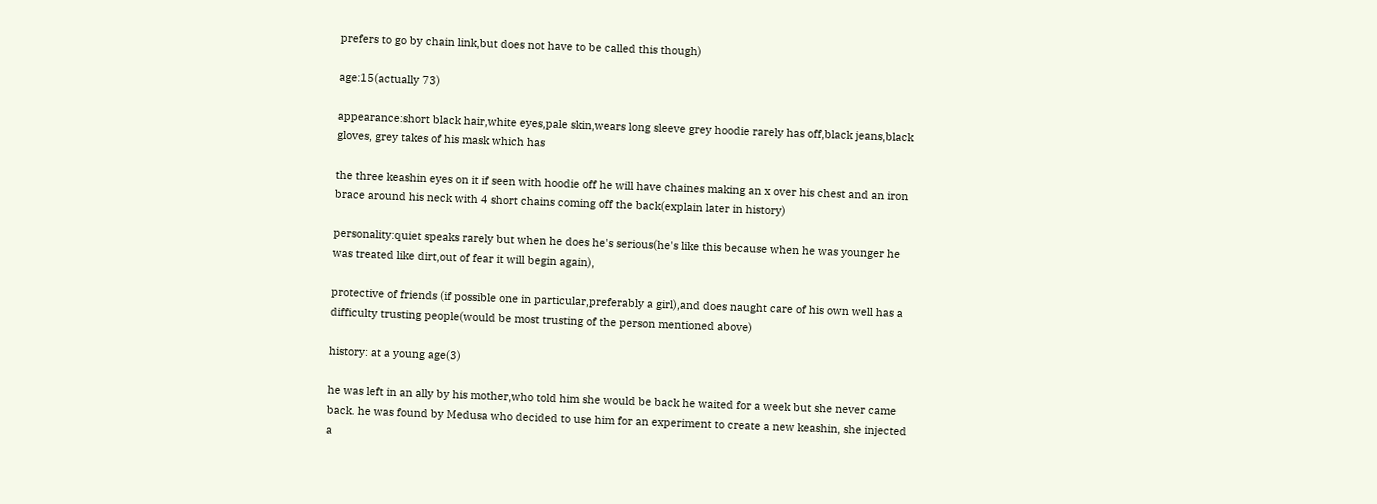prefers to go by chain link,but does not have to be called this though)

age:15(actually 73)

appearance:short black hair,white eyes,pale skin,wears long sleeve grey hoodie rarely has off,black jeans,black gloves, grey takes of his mask which has

the three keashin eyes on it if seen with hoodie off he will have chaines making an x over his chest and an iron brace around his neck with 4 short chains coming off the back(explain later in history)

personality:quiet speaks rarely but when he does he's serious(he's like this because when he was younger he was treated like dirt,out of fear it will begin again),

protective of friends (if possible one in particular,preferably a girl),and does naught care of his own well has a difficulty trusting people(would be most trusting of the person mentioned above)

history: at a young age(3)

he was left in an ally by his mother,who told him she would be back he waited for a week but she never came back. he was found by Medusa who decided to use him for an experiment to create a new keashin, she injected a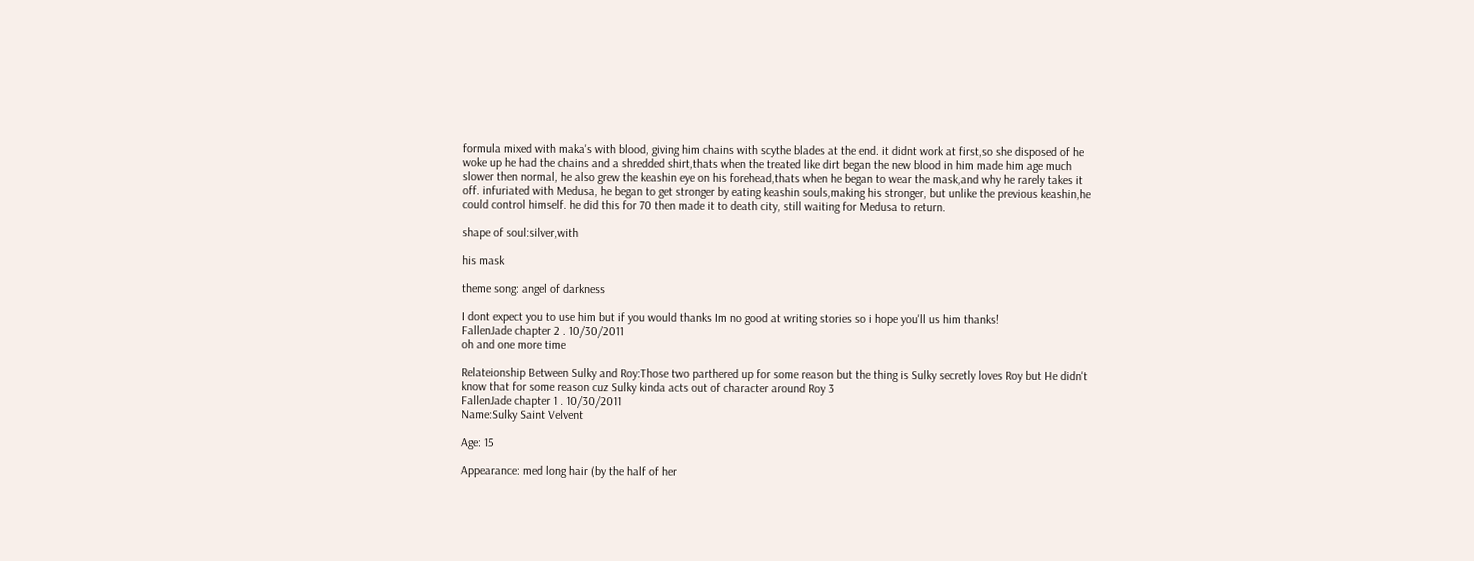formula mixed with maka's with blood, giving him chains with scythe blades at the end. it didnt work at first,so she disposed of he woke up he had the chains and a shredded shirt,thats when the treated like dirt began the new blood in him made him age much slower then normal, he also grew the keashin eye on his forehead,thats when he began to wear the mask,and why he rarely takes it off. infuriated with Medusa, he began to get stronger by eating keashin souls,making his stronger, but unlike the previous keashin,he could control himself. he did this for 70 then made it to death city, still waiting for Medusa to return.

shape of soul:silver,with

his mask

theme song: angel of darkness

I dont expect you to use him but if you would thanks Im no good at writing stories so i hope you'll us him thanks!
FallenJade chapter 2 . 10/30/2011
oh and one more time

Relateionship Between Sulky and Roy:Those two parthered up for some reason but the thing is Sulky secretly loves Roy but He didn't know that for some reason cuz Sulky kinda acts out of character around Roy 3
FallenJade chapter 1 . 10/30/2011
Name:Sulky Saint Velvent

Age: 15

Appearance: med long hair (by the half of her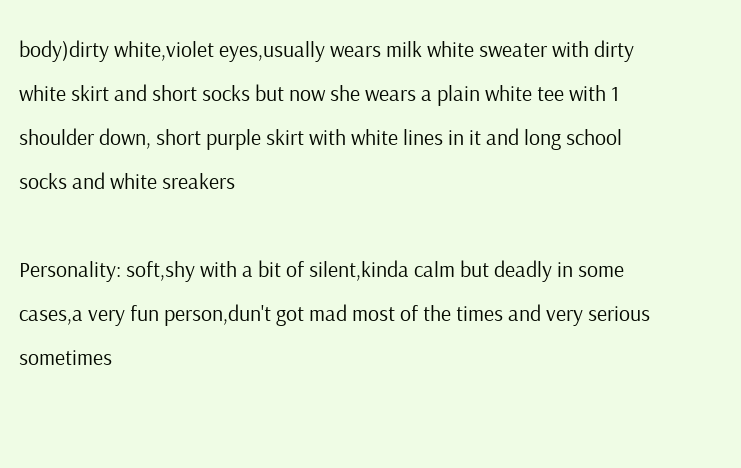body)dirty white,violet eyes,usually wears milk white sweater with dirty white skirt and short socks but now she wears a plain white tee with 1 shoulder down, short purple skirt with white lines in it and long school socks and white sreakers

Personality: soft,shy with a bit of silent,kinda calm but deadly in some cases,a very fun person,dun't got mad most of the times and very serious sometimes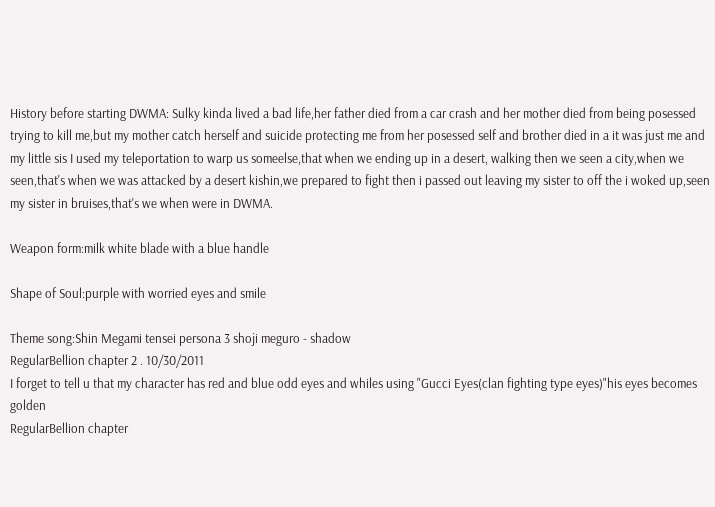History before starting DWMA: Sulky kinda lived a bad life,her father died from a car crash and her mother died from being posessed trying to kill me,but my mother catch herself and suicide protecting me from her posessed self and brother died in a it was just me and my little sis I used my teleportation to warp us someelse,that when we ending up in a desert, walking then we seen a city,when we seen,that's when we was attacked by a desert kishin,we prepared to fight then i passed out leaving my sister to off the i woked up,seen my sister in bruises,that's we when were in DWMA.

Weapon form:milk white blade with a blue handle

Shape of Soul:purple with worried eyes and smile

Theme song:Shin Megami tensei persona 3 shoji meguro - shadow
RegularBellion chapter 2 . 10/30/2011
I forget to tell u that my character has red and blue odd eyes and whiles using "Gucci Eyes(clan fighting type eyes)"his eyes becomes golden
RegularBellion chapter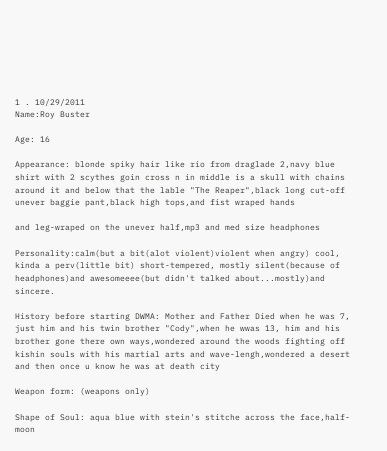1 . 10/29/2011
Name:Roy Buster

Age: 16

Appearance: blonde spiky hair like rio from draglade 2,navy blue shirt with 2 scythes goin cross n in middle is a skull with chains around it and below that the lable "The Reaper",black long cut-off unever baggie pant,black high tops,and fist wraped hands

and leg-wraped on the unever half,mp3 and med size headphones

Personality:calm(but a bit(alot violent)violent when angry) cool, kinda a perv(little bit) short-tempered, mostly silent(because of headphones)and awesomeeee(but didn't talked about...mostly)and sincere.

History before starting DWMA: Mother and Father Died when he was 7, just him and his twin brother "Cody",when he wwas 13, him and his brother gone there own ways,wondered around the woods fighting off kishin souls with his martial arts and wave-lengh,wondered a desert and then once u know he was at death city

Weapon form: (weapons only)

Shape of Soul: aqua blue with stein's stitche across the face,half-moon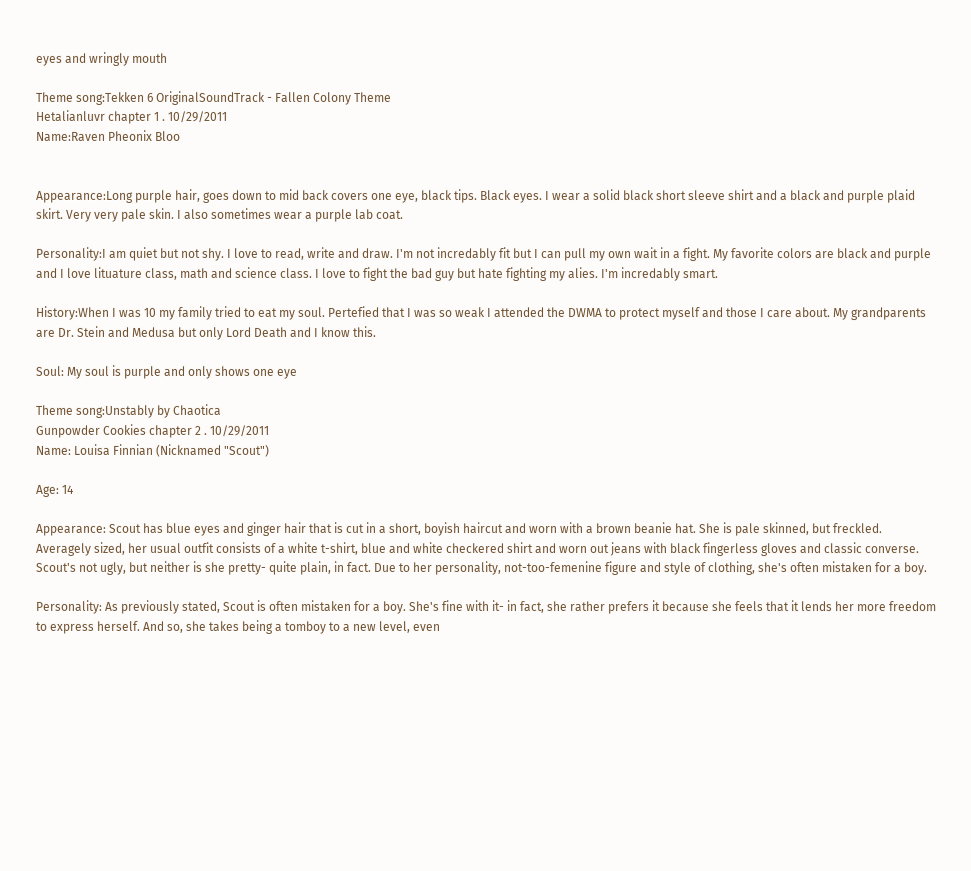eyes and wringly mouth

Theme song:Tekken 6 OriginalSoundTrack - Fallen Colony Theme
Hetalianluvr chapter 1 . 10/29/2011
Name:Raven Pheonix Bloo


Appearance:Long purple hair, goes down to mid back covers one eye, black tips. Black eyes. I wear a solid black short sleeve shirt and a black and purple plaid skirt. Very very pale skin. I also sometimes wear a purple lab coat.

Personality:I am quiet but not shy. I love to read, write and draw. I'm not incredably fit but I can pull my own wait in a fight. My favorite colors are black and purple and I love lituature class, math and science class. I love to fight the bad guy but hate fighting my alies. I'm incredably smart.

History:When I was 10 my family tried to eat my soul. Pertefied that I was so weak I attended the DWMA to protect myself and those I care about. My grandparents are Dr. Stein and Medusa but only Lord Death and I know this.

Soul: My soul is purple and only shows one eye

Theme song:Unstably by Chaotica
Gunpowder Cookies chapter 2 . 10/29/2011
Name: Louisa Finnian (Nicknamed "Scout")

Age: 14

Appearance: Scout has blue eyes and ginger hair that is cut in a short, boyish haircut and worn with a brown beanie hat. She is pale skinned, but freckled. Averagely sized, her usual outfit consists of a white t-shirt, blue and white checkered shirt and worn out jeans with black fingerless gloves and classic converse. Scout's not ugly, but neither is she pretty- quite plain, in fact. Due to her personality, not-too-femenine figure and style of clothing, she's often mistaken for a boy.

Personality: As previously stated, Scout is often mistaken for a boy. She's fine with it- in fact, she rather prefers it because she feels that it lends her more freedom to express herself. And so, she takes being a tomboy to a new level, even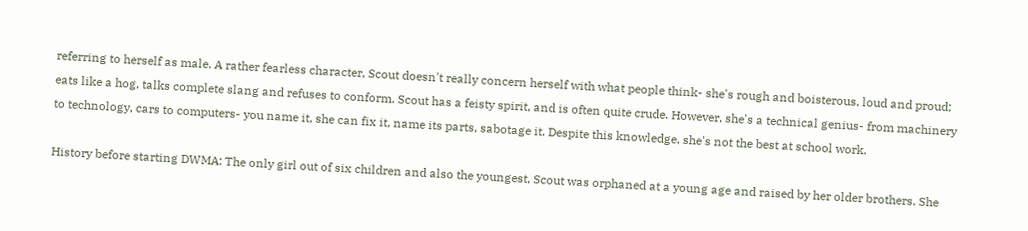referring to herself as male. A rather fearless character, Scout doesn't really concern herself with what people think- she's rough and boisterous, loud and proud; eats like a hog, talks complete slang and refuses to conform. Scout has a feisty spirit, and is often quite crude. However, she's a technical genius- from machinery to technology, cars to computers- you name it, she can fix it, name its parts, sabotage it. Despite this knowledge, she's not the best at school work.

History before starting DWMA: The only girl out of six children and also the youngest, Scout was orphaned at a young age and raised by her older brothers. She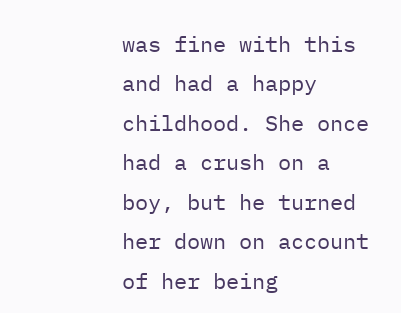was fine with this and had a happy childhood. She once had a crush on a boy, but he turned her down on account of her being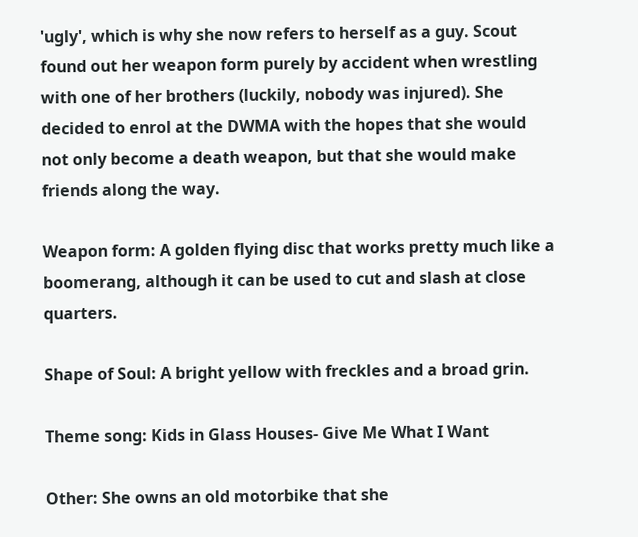'ugly', which is why she now refers to herself as a guy. Scout found out her weapon form purely by accident when wrestling with one of her brothers (luckily, nobody was injured). She decided to enrol at the DWMA with the hopes that she would not only become a death weapon, but that she would make friends along the way.

Weapon form: A golden flying disc that works pretty much like a boomerang, although it can be used to cut and slash at close quarters.

Shape of Soul: A bright yellow with freckles and a broad grin.

Theme song: Kids in Glass Houses- Give Me What I Want

Other: She owns an old motorbike that she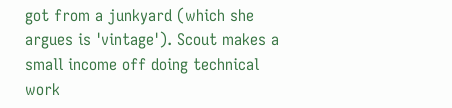got from a junkyard (which she argues is 'vintage'). Scout makes a small income off doing technical work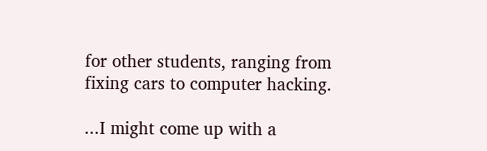for other students, ranging from fixing cars to computer hacking.

...I might come up with a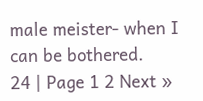male meister- when I can be bothered.
24 | Page 1 2 Next »